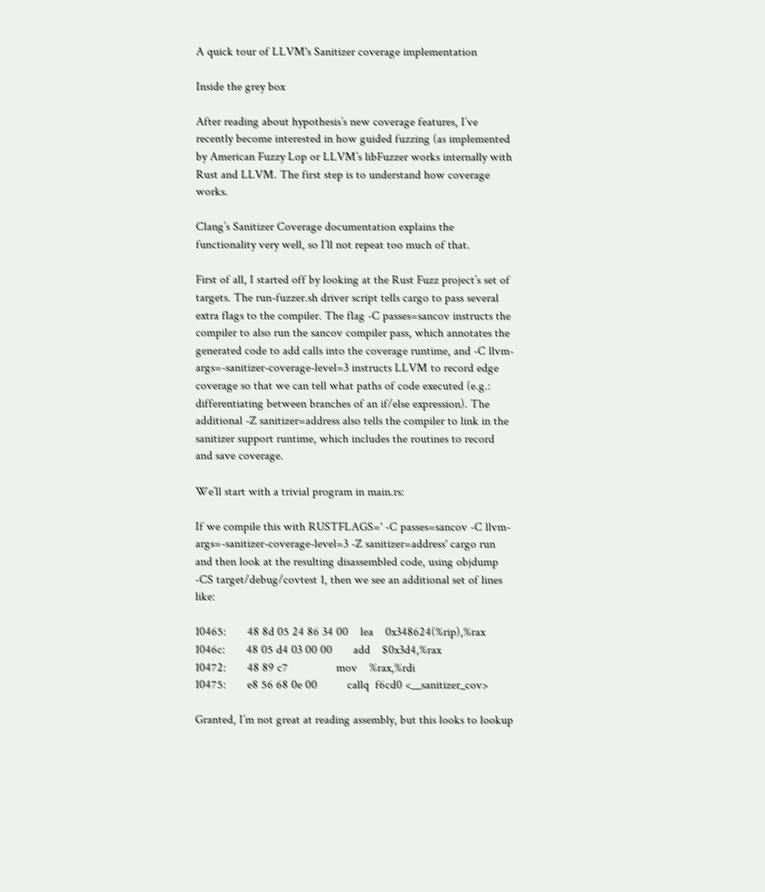A quick tour of LLVM's Sanitizer coverage implementation

Inside the grey box

After reading about hypothesis’s new coverage features, I’ve recently become interested in how guided fuzzing (as implemented by American Fuzzy Lop or LLVM’s libFuzzer works internally with Rust and LLVM. The first step is to understand how coverage works.

Clang’s Sanitizer Coverage documentation explains the functionality very well, so I’ll not repeat too much of that.

First of all, I started off by looking at the Rust Fuzz project’s set of targets. The run-fuzzer.sh driver script tells cargo to pass several extra flags to the compiler. The flag -C passes=sancov instructs the compiler to also run the sancov compiler pass, which annotates the generated code to add calls into the coverage runtime, and -C llvm-args=-sanitizer-coverage-level=3 instructs LLVM to record edge coverage so that we can tell what paths of code executed (e.g.: differentiating between branches of an if/else expression). The additional -Z sanitizer=address also tells the compiler to link in the sanitizer support runtime, which includes the routines to record and save coverage.

We’ll start with a trivial program in main.rs:

If we compile this with RUSTFLAGS=' -C passes=sancov -C llvm-args=-sanitizer-coverage-level=3 -Z sanitizer=address' cargo run and then look at the resulting disassembled code, using objdump -CS target/debug/covtest 1, then we see an additional set of lines like:

10465:       48 8d 05 24 86 34 00    lea    0x348624(%rip),%rax
1046c:       48 05 d4 03 00 00       add    $0x3d4,%rax
10472:       48 89 c7                mov    %rax,%rdi
10475:       e8 56 68 0e 00          callq  f6cd0 <__sanitizer_cov>

Granted, I’m not great at reading assembly, but this looks to lookup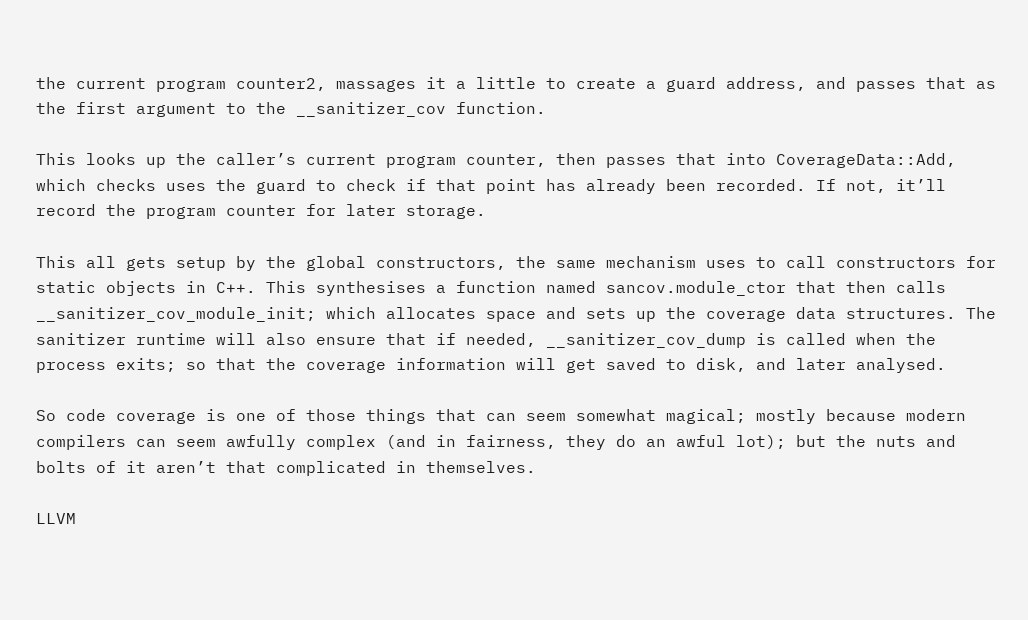the current program counter2, massages it a little to create a guard address, and passes that as the first argument to the __sanitizer_cov function.

This looks up the caller’s current program counter, then passes that into CoverageData::Add, which checks uses the guard to check if that point has already been recorded. If not, it’ll record the program counter for later storage.

This all gets setup by the global constructors, the same mechanism uses to call constructors for static objects in C++. This synthesises a function named sancov.module_ctor that then calls __sanitizer_cov_module_init; which allocates space and sets up the coverage data structures. The sanitizer runtime will also ensure that if needed, __sanitizer_cov_dump is called when the process exits; so that the coverage information will get saved to disk, and later analysed.

So code coverage is one of those things that can seem somewhat magical; mostly because modern compilers can seem awfully complex (and in fairness, they do an awful lot); but the nuts and bolts of it aren’t that complicated in themselves.

LLVM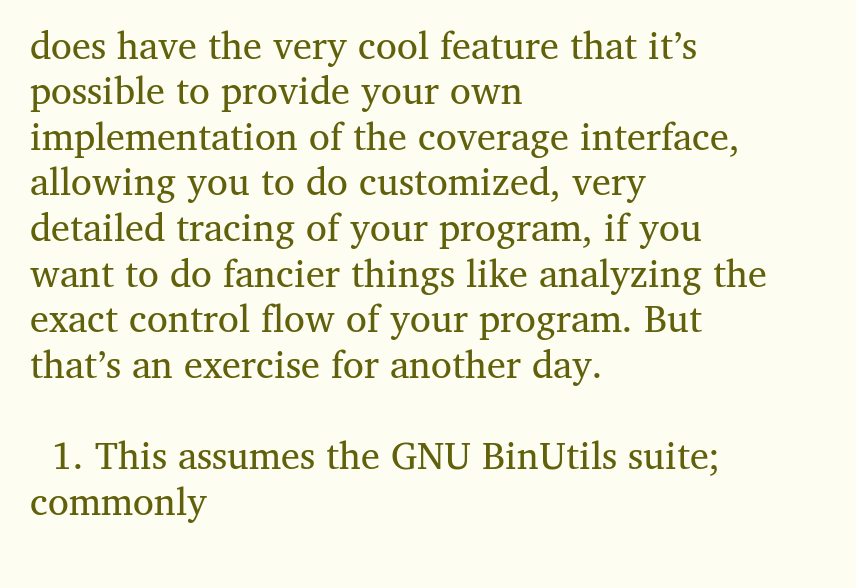does have the very cool feature that it’s possible to provide your own implementation of the coverage interface, allowing you to do customized, very detailed tracing of your program, if you want to do fancier things like analyzing the exact control flow of your program. But that’s an exercise for another day.

  1. This assumes the GNU BinUtils suite; commonly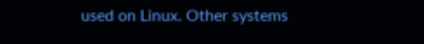used on Linux. Other systems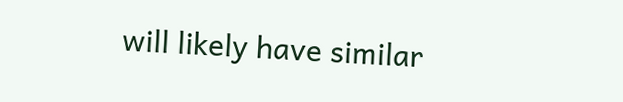will likely have similar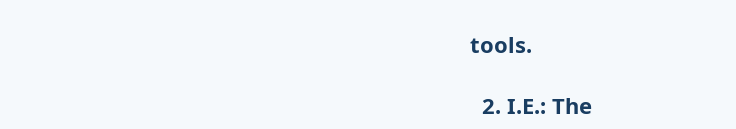tools.

  2. I.E.: The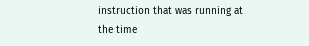instruction that was running at the time